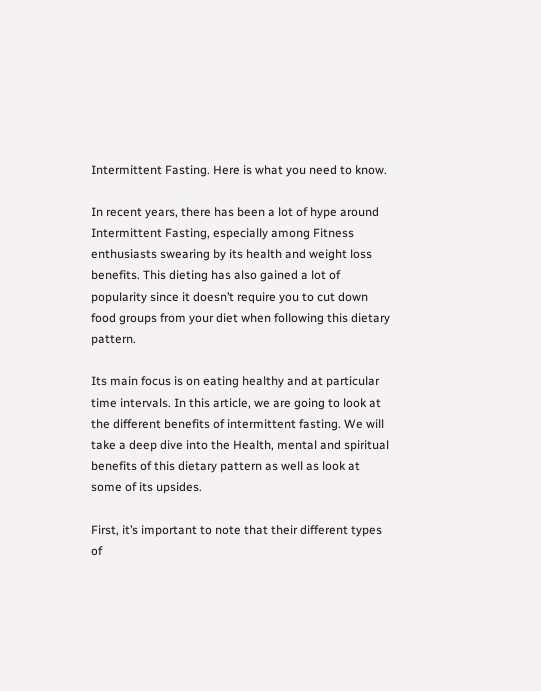Intermittent Fasting. Here is what you need to know.

In recent years, there has been a lot of hype around Intermittent Fasting, especially among Fitness enthusiasts swearing by its health and weight loss benefits. This dieting has also gained a lot of popularity since it doesn’t require you to cut down food groups from your diet when following this dietary pattern.

Its main focus is on eating healthy and at particular time intervals. In this article, we are going to look at the different benefits of intermittent fasting. We will take a deep dive into the Health, mental and spiritual benefits of this dietary pattern as well as look at some of its upsides.

First, it’s important to note that their different types of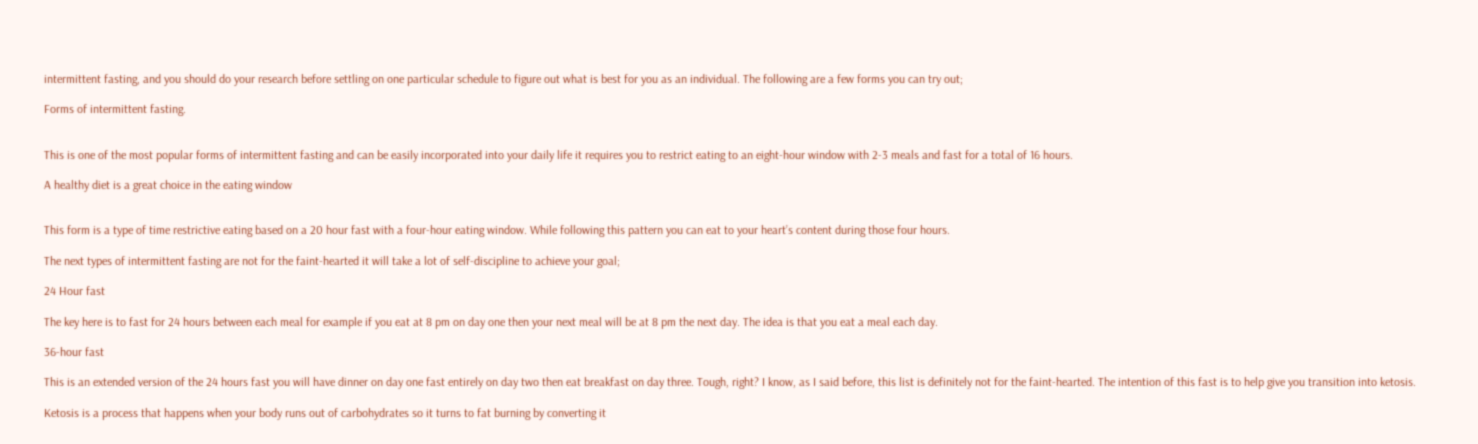intermittent fasting, and you should do your research before settling on one particular schedule to figure out what is best for you as an individual. The following are a few forms you can try out;

Forms of intermittent fasting.


This is one of the most popular forms of intermittent fasting and can be easily incorporated into your daily life it requires you to restrict eating to an eight-hour window with 2-3 meals and fast for a total of 16 hours.

A healthy diet is a great choice in the eating window


This form is a type of time restrictive eating based on a 20 hour fast with a four-hour eating window. While following this pattern you can eat to your heart’s content during those four hours.

The next types of intermittent fasting are not for the faint-hearted it will take a lot of self-discipline to achieve your goal;

24 Hour fast

The key here is to fast for 24 hours between each meal for example if you eat at 8 pm on day one then your next meal will be at 8 pm the next day. The idea is that you eat a meal each day.

36-hour fast

This is an extended version of the 24 hours fast you will have dinner on day one fast entirely on day two then eat breakfast on day three. Tough, right? I know, as I said before, this list is definitely not for the faint-hearted. The intention of this fast is to help give you transition into ketosis.

Ketosis is a process that happens when your body runs out of carbohydrates so it turns to fat burning by converting it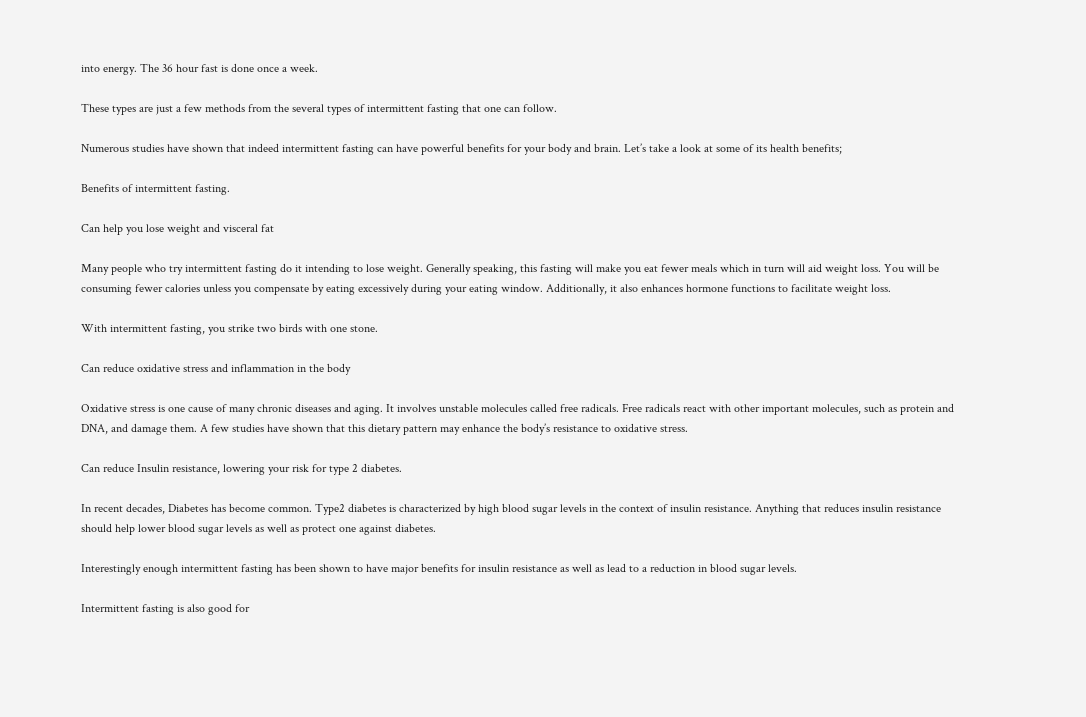into energy. The 36 hour fast is done once a week.

These types are just a few methods from the several types of intermittent fasting that one can follow.

Numerous studies have shown that indeed intermittent fasting can have powerful benefits for your body and brain. Let’s take a look at some of its health benefits;

Benefits of intermittent fasting.

Can help you lose weight and visceral fat

Many people who try intermittent fasting do it intending to lose weight. Generally speaking, this fasting will make you eat fewer meals which in turn will aid weight loss. You will be consuming fewer calories unless you compensate by eating excessively during your eating window. Additionally, it also enhances hormone functions to facilitate weight loss.

With intermittent fasting, you strike two birds with one stone.

Can reduce oxidative stress and inflammation in the body

Oxidative stress is one cause of many chronic diseases and aging. It involves unstable molecules called free radicals. Free radicals react with other important molecules, such as protein and DNA, and damage them. A few studies have shown that this dietary pattern may enhance the body’s resistance to oxidative stress.

Can reduce Insulin resistance, lowering your risk for type 2 diabetes.

In recent decades, Diabetes has become common. Type2 diabetes is characterized by high blood sugar levels in the context of insulin resistance. Anything that reduces insulin resistance should help lower blood sugar levels as well as protect one against diabetes.

Interestingly enough intermittent fasting has been shown to have major benefits for insulin resistance as well as lead to a reduction in blood sugar levels.

Intermittent fasting is also good for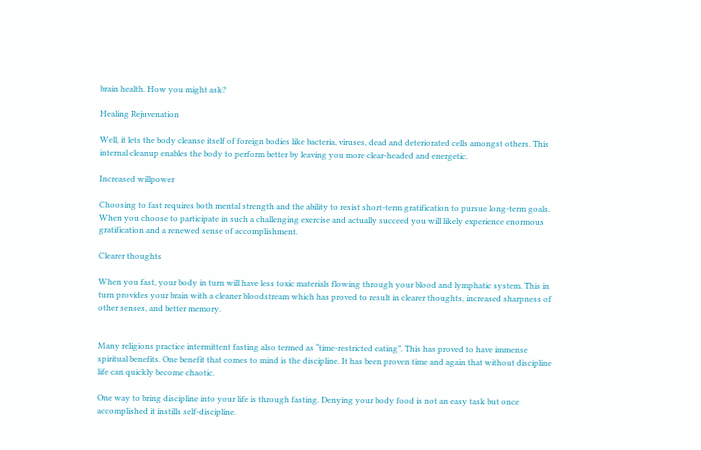brain health. How you might ask?

Healing Rejuvenation

Well, it lets the body cleanse itself of foreign bodies like bacteria, viruses, dead and deteriorated cells amongst others. This internal cleanup enables the body to perform better by leaving you more clear-headed and energetic.

Increased willpower

Choosing to fast requires both mental strength and the ability to resist short-term gratification to pursue long-term goals. When you choose to participate in such a challenging exercise and actually succeed you will likely experience enormous gratification and a renewed sense of accomplishment.

Clearer thoughts

When you fast, your body in turn will have less toxic materials flowing through your blood and lymphatic system. This in turn provides your brain with a cleaner bloodstream which has proved to result in clearer thoughts, increased sharpness of other senses, and better memory.


Many religions practice intermittent fasting also termed as “time-restricted eating”. This has proved to have immense spiritual benefits. One benefit that comes to mind is the discipline. It has been proven time and again that without discipline life can quickly become chaotic.

One way to bring discipline into your life is through fasting. Denying your body food is not an easy task but once accomplished it instills self-discipline.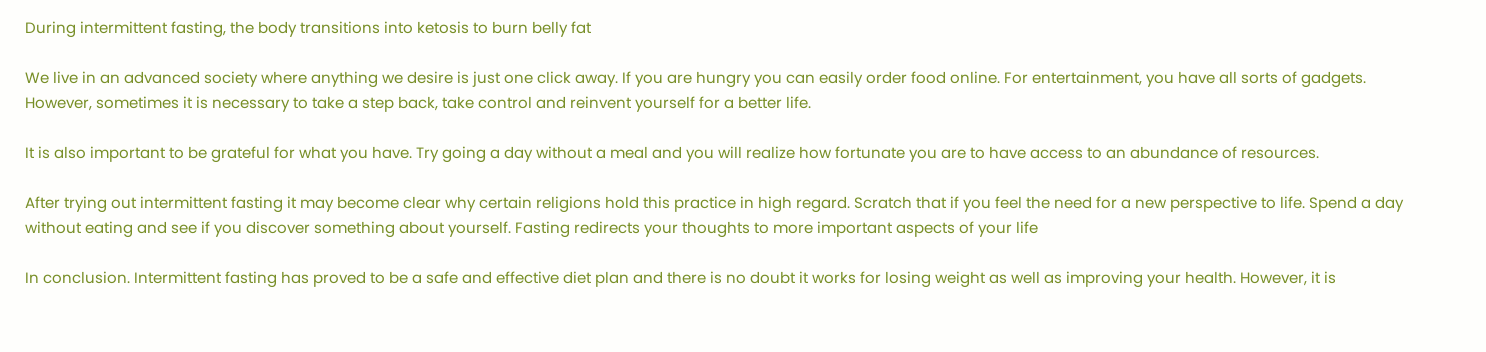During intermittent fasting, the body transitions into ketosis to burn belly fat

We live in an advanced society where anything we desire is just one click away. If you are hungry you can easily order food online. For entertainment, you have all sorts of gadgets. However, sometimes it is necessary to take a step back, take control and reinvent yourself for a better life.

It is also important to be grateful for what you have. Try going a day without a meal and you will realize how fortunate you are to have access to an abundance of resources.

After trying out intermittent fasting it may become clear why certain religions hold this practice in high regard. Scratch that if you feel the need for a new perspective to life. Spend a day without eating and see if you discover something about yourself. Fasting redirects your thoughts to more important aspects of your life

In conclusion. Intermittent fasting has proved to be a safe and effective diet plan and there is no doubt it works for losing weight as well as improving your health. However, it is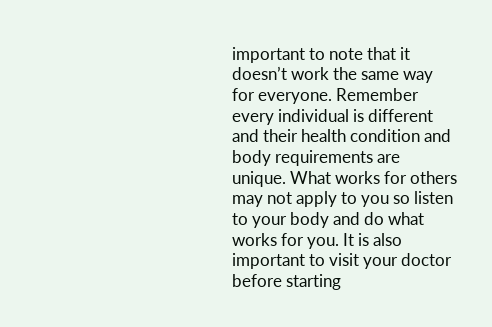important to note that it doesn’t work the same way for everyone. Remember every individual is different and their health condition and body requirements are unique. What works for others may not apply to you so listen to your body and do what works for you. It is also important to visit your doctor before starting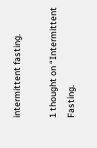intermittent fasting.

1 thought on “Intermittent Fasting.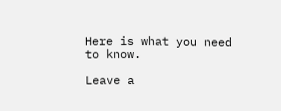Here is what you need to know.

Leave a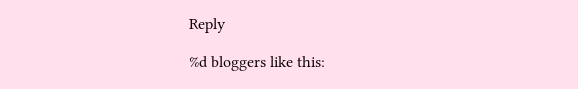Reply

%d bloggers like this: